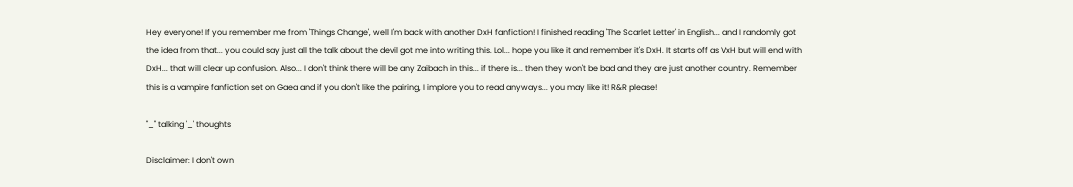Hey everyone! If you remember me from 'Things Change', well I'm back with another DxH fanfiction! I finished reading 'The Scarlet Letter' in English... and I randomly got the idea from that... you could say just all the talk about the devil got me into writing this. Lol... hope you like it and remember it's DxH. It starts off as VxH but will end with DxH... that will clear up confusion. Also... I don't think there will be any Zaibach in this... if there is... then they won't be bad and they are just another country. Remember this is a vampire fanfiction set on Gaea and if you don't like the pairing, I implore you to read anyways... you may like it! R&R please!

"_" talking '_' thoughts

Disclaimer: I don't own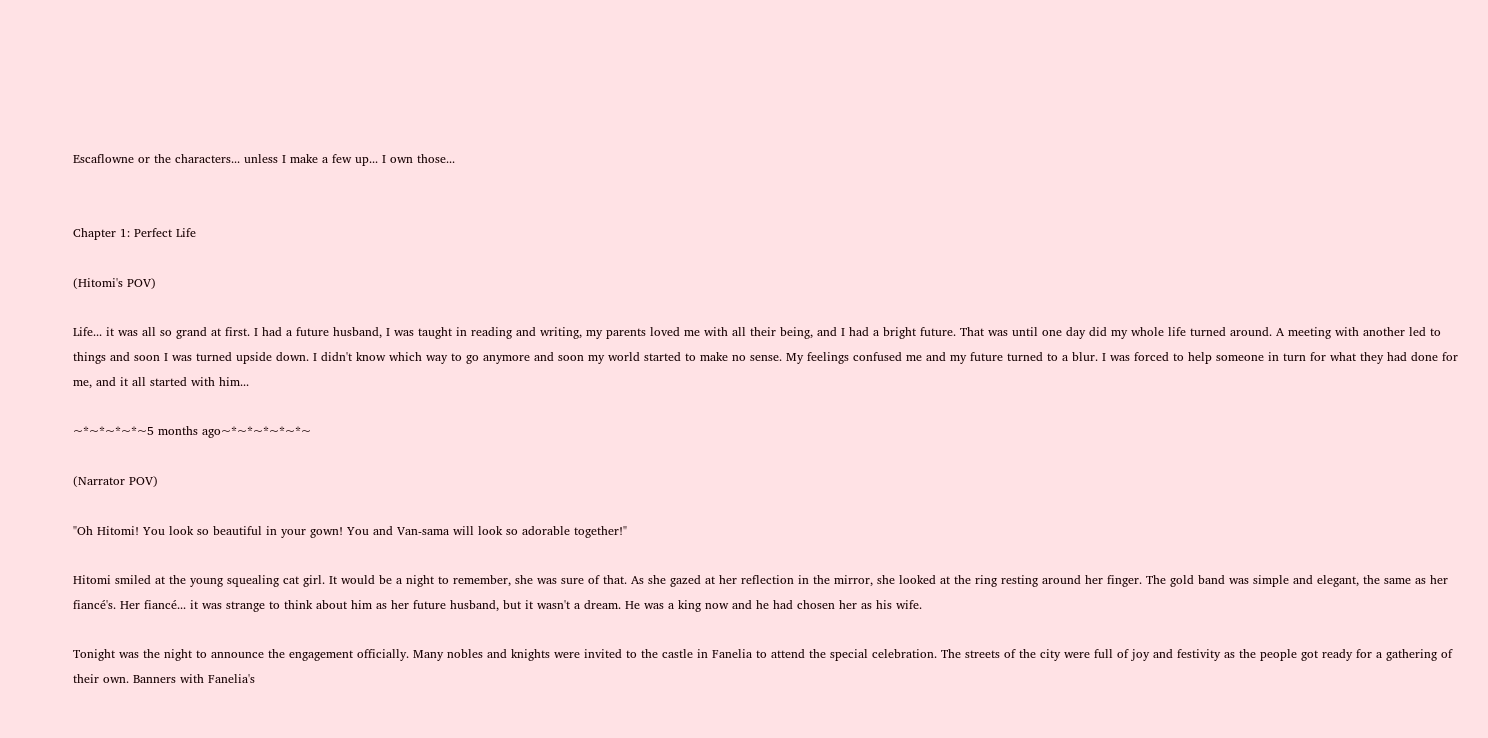Escaflowne or the characters... unless I make a few up... I own those...


Chapter 1: Perfect Life

(Hitomi's POV)

Life... it was all so grand at first. I had a future husband, I was taught in reading and writing, my parents loved me with all their being, and I had a bright future. That was until one day did my whole life turned around. A meeting with another led to things and soon I was turned upside down. I didn't know which way to go anymore and soon my world started to make no sense. My feelings confused me and my future turned to a blur. I was forced to help someone in turn for what they had done for me, and it all started with him...

~*~*~*~*~5 months ago~*~*~*~*~*~

(Narrator POV)

"Oh Hitomi! You look so beautiful in your gown! You and Van-sama will look so adorable together!"

Hitomi smiled at the young squealing cat girl. It would be a night to remember, she was sure of that. As she gazed at her reflection in the mirror, she looked at the ring resting around her finger. The gold band was simple and elegant, the same as her fiancé's. Her fiancé... it was strange to think about him as her future husband, but it wasn't a dream. He was a king now and he had chosen her as his wife.

Tonight was the night to announce the engagement officially. Many nobles and knights were invited to the castle in Fanelia to attend the special celebration. The streets of the city were full of joy and festivity as the people got ready for a gathering of their own. Banners with Fanelia's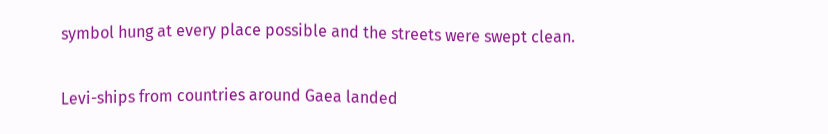symbol hung at every place possible and the streets were swept clean.

Levi-ships from countries around Gaea landed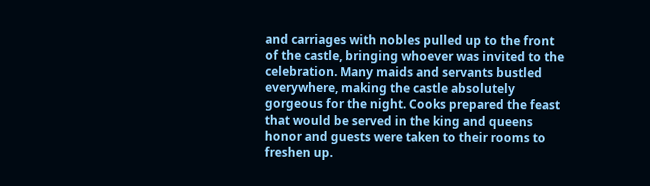and carriages with nobles pulled up to the front of the castle, bringing whoever was invited to the celebration. Many maids and servants bustled everywhere, making the castle absolutely gorgeous for the night. Cooks prepared the feast that would be served in the king and queens honor and guests were taken to their rooms to freshen up.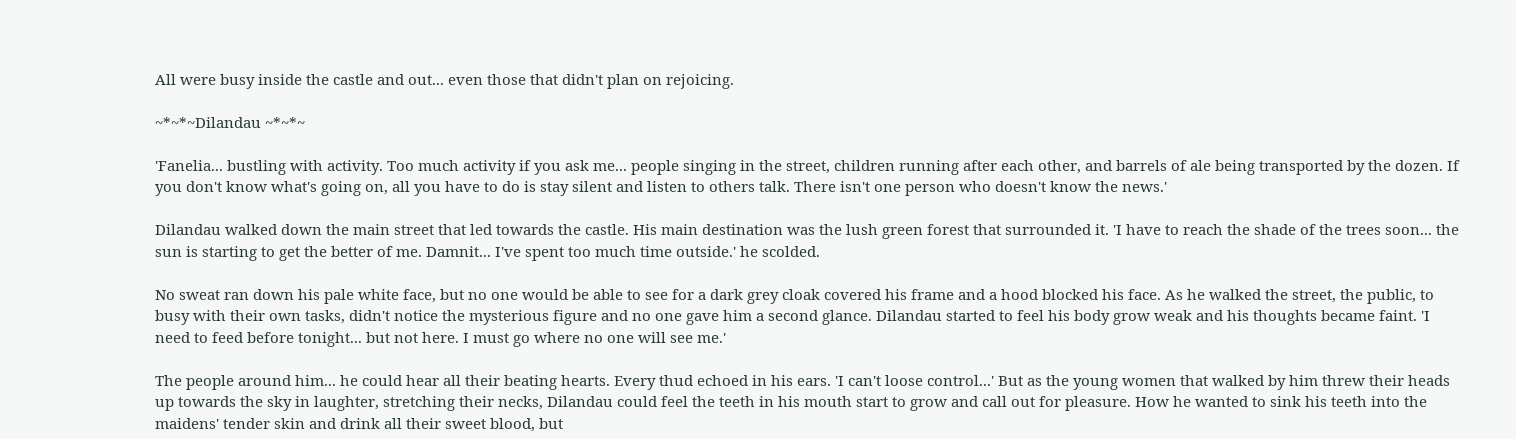All were busy inside the castle and out... even those that didn't plan on rejoicing.

~*~*~Dilandau ~*~*~

'Fanelia... bustling with activity. Too much activity if you ask me... people singing in the street, children running after each other, and barrels of ale being transported by the dozen. If you don't know what's going on, all you have to do is stay silent and listen to others talk. There isn't one person who doesn't know the news.'

Dilandau walked down the main street that led towards the castle. His main destination was the lush green forest that surrounded it. 'I have to reach the shade of the trees soon... the sun is starting to get the better of me. Damnit... I've spent too much time outside.' he scolded.

No sweat ran down his pale white face, but no one would be able to see for a dark grey cloak covered his frame and a hood blocked his face. As he walked the street, the public, to busy with their own tasks, didn't notice the mysterious figure and no one gave him a second glance. Dilandau started to feel his body grow weak and his thoughts became faint. 'I need to feed before tonight... but not here. I must go where no one will see me.'

The people around him... he could hear all their beating hearts. Every thud echoed in his ears. 'I can't loose control...' But as the young women that walked by him threw their heads up towards the sky in laughter, stretching their necks, Dilandau could feel the teeth in his mouth start to grow and call out for pleasure. How he wanted to sink his teeth into the maidens' tender skin and drink all their sweet blood, but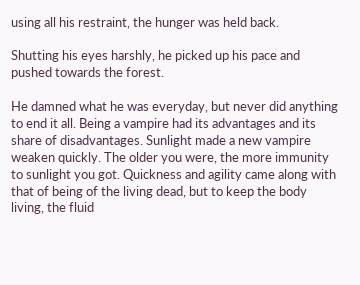using all his restraint, the hunger was held back.

Shutting his eyes harshly, he picked up his pace and pushed towards the forest.

He damned what he was everyday, but never did anything to end it all. Being a vampire had its advantages and its share of disadvantages. Sunlight made a new vampire weaken quickly. The older you were, the more immunity to sunlight you got. Quickness and agility came along with that of being of the living dead, but to keep the body living, the fluid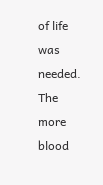of life was needed. The more blood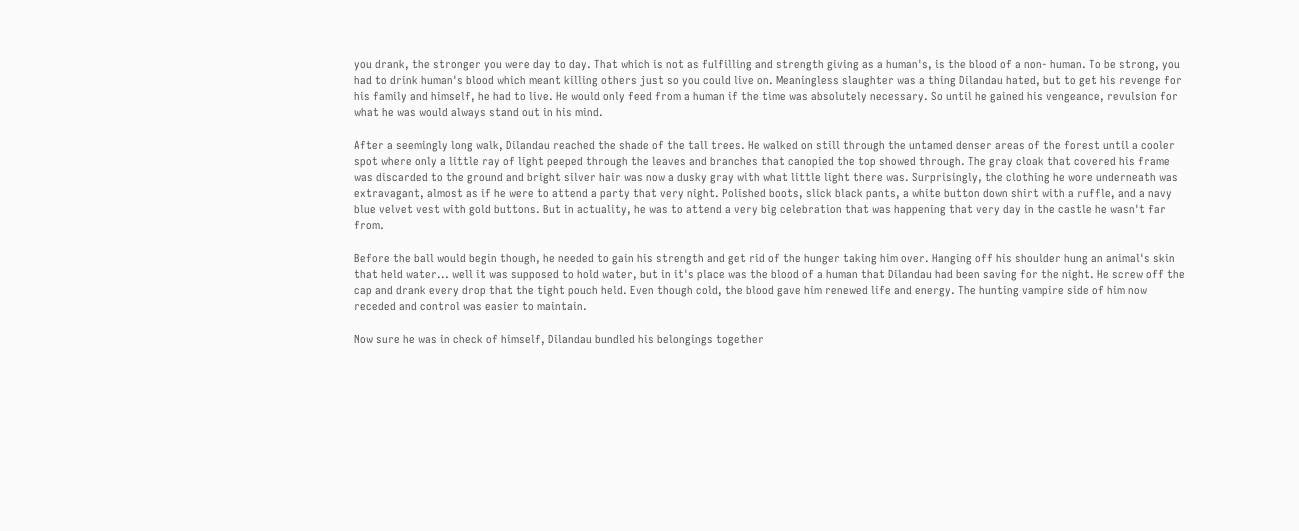you drank, the stronger you were day to day. That which is not as fulfilling and strength giving as a human's, is the blood of a non- human. To be strong, you had to drink human's blood which meant killing others just so you could live on. Meaningless slaughter was a thing Dilandau hated, but to get his revenge for his family and himself, he had to live. He would only feed from a human if the time was absolutely necessary. So until he gained his vengeance, revulsion for what he was would always stand out in his mind.

After a seemingly long walk, Dilandau reached the shade of the tall trees. He walked on still through the untamed denser areas of the forest until a cooler spot where only a little ray of light peeped through the leaves and branches that canopied the top showed through. The gray cloak that covered his frame was discarded to the ground and bright silver hair was now a dusky gray with what little light there was. Surprisingly, the clothing he wore underneath was extravagant, almost as if he were to attend a party that very night. Polished boots, slick black pants, a white button down shirt with a ruffle, and a navy blue velvet vest with gold buttons. But in actuality, he was to attend a very big celebration that was happening that very day in the castle he wasn't far from.

Before the ball would begin though, he needed to gain his strength and get rid of the hunger taking him over. Hanging off his shoulder hung an animal's skin that held water... well it was supposed to hold water, but in it's place was the blood of a human that Dilandau had been saving for the night. He screw off the cap and drank every drop that the tight pouch held. Even though cold, the blood gave him renewed life and energy. The hunting vampire side of him now receded and control was easier to maintain.

Now sure he was in check of himself, Dilandau bundled his belongings together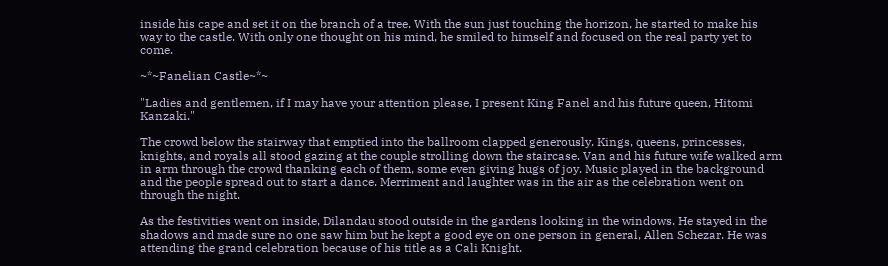inside his cape and set it on the branch of a tree. With the sun just touching the horizon, he started to make his way to the castle. With only one thought on his mind, he smiled to himself and focused on the real party yet to come.

~*~Fanelian Castle~*~

"Ladies and gentlemen, if I may have your attention please, I present King Fanel and his future queen, Hitomi Kanzaki."

The crowd below the stairway that emptied into the ballroom clapped generously. Kings, queens, princesses, knights, and royals all stood gazing at the couple strolling down the staircase. Van and his future wife walked arm in arm through the crowd thanking each of them, some even giving hugs of joy. Music played in the background and the people spread out to start a dance. Merriment and laughter was in the air as the celebration went on through the night.

As the festivities went on inside, Dilandau stood outside in the gardens looking in the windows. He stayed in the shadows and made sure no one saw him but he kept a good eye on one person in general, Allen Schezar. He was attending the grand celebration because of his title as a Cali Knight.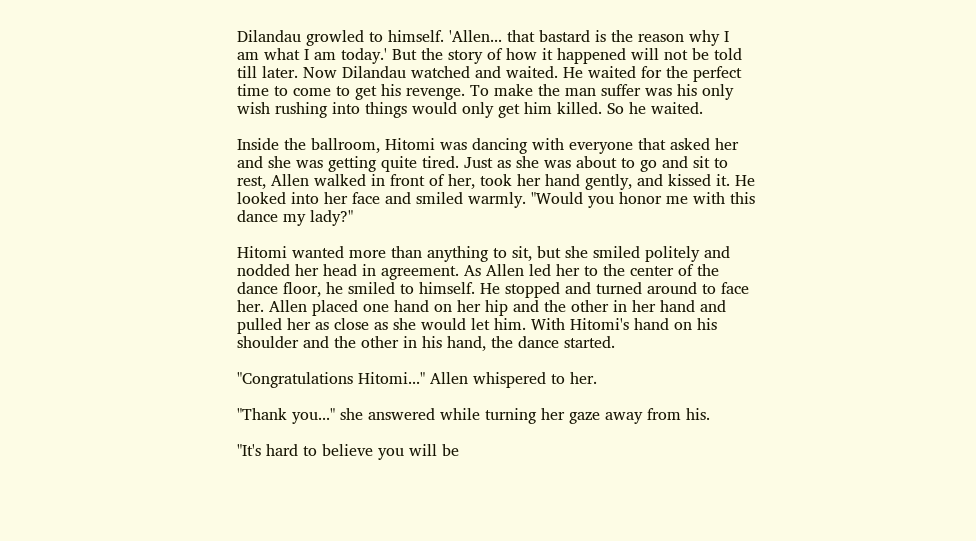Dilandau growled to himself. 'Allen... that bastard is the reason why I am what I am today.' But the story of how it happened will not be told till later. Now Dilandau watched and waited. He waited for the perfect time to come to get his revenge. To make the man suffer was his only wish rushing into things would only get him killed. So he waited.

Inside the ballroom, Hitomi was dancing with everyone that asked her and she was getting quite tired. Just as she was about to go and sit to rest, Allen walked in front of her, took her hand gently, and kissed it. He looked into her face and smiled warmly. "Would you honor me with this dance my lady?"

Hitomi wanted more than anything to sit, but she smiled politely and nodded her head in agreement. As Allen led her to the center of the dance floor, he smiled to himself. He stopped and turned around to face her. Allen placed one hand on her hip and the other in her hand and pulled her as close as she would let him. With Hitomi's hand on his shoulder and the other in his hand, the dance started.

"Congratulations Hitomi..." Allen whispered to her.

"Thank you..." she answered while turning her gaze away from his.

"It's hard to believe you will be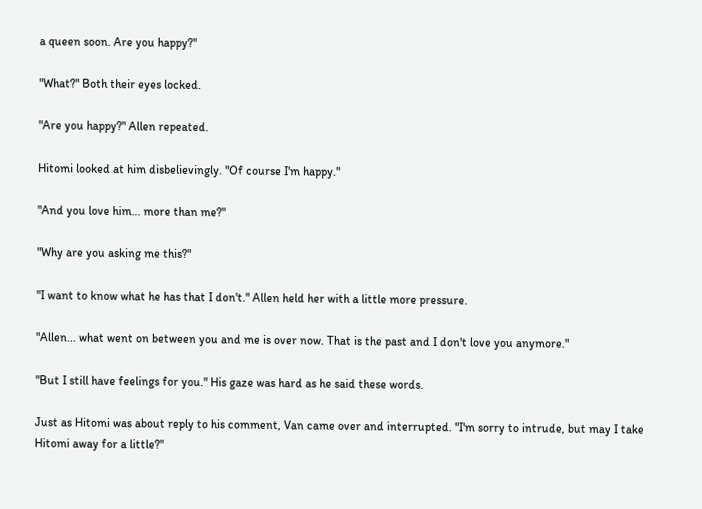a queen soon. Are you happy?"

"What?" Both their eyes locked.

"Are you happy?" Allen repeated.

Hitomi looked at him disbelievingly. "Of course I'm happy."

"And you love him... more than me?"

"Why are you asking me this?"

"I want to know what he has that I don't." Allen held her with a little more pressure.

"Allen... what went on between you and me is over now. That is the past and I don't love you anymore."

"But I still have feelings for you." His gaze was hard as he said these words.

Just as Hitomi was about reply to his comment, Van came over and interrupted. "I'm sorry to intrude, but may I take Hitomi away for a little?"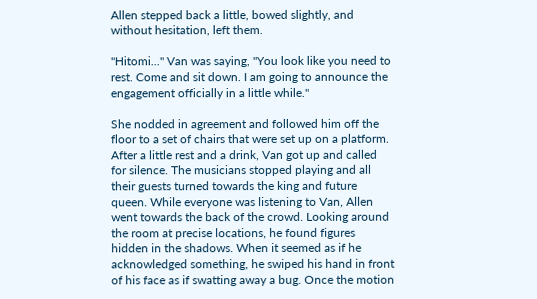Allen stepped back a little, bowed slightly, and without hesitation, left them.

"Hitomi..." Van was saying, "You look like you need to rest. Come and sit down. I am going to announce the engagement officially in a little while."

She nodded in agreement and followed him off the floor to a set of chairs that were set up on a platform. After a little rest and a drink, Van got up and called for silence. The musicians stopped playing and all their guests turned towards the king and future queen. While everyone was listening to Van, Allen went towards the back of the crowd. Looking around the room at precise locations, he found figures hidden in the shadows. When it seemed as if he acknowledged something, he swiped his hand in front of his face as if swatting away a bug. Once the motion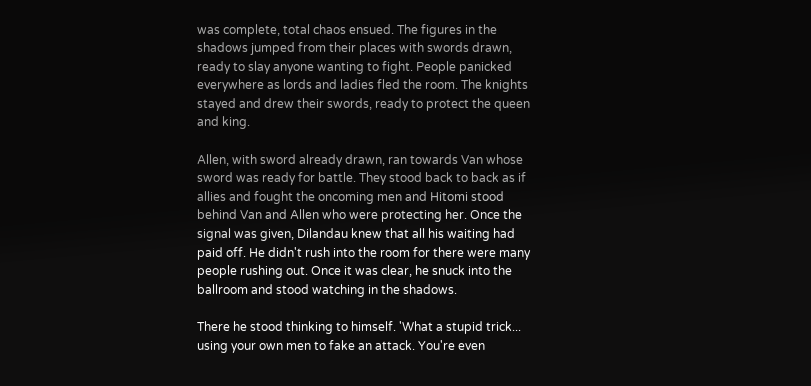was complete, total chaos ensued. The figures in the shadows jumped from their places with swords drawn, ready to slay anyone wanting to fight. People panicked everywhere as lords and ladies fled the room. The knights stayed and drew their swords, ready to protect the queen and king.

Allen, with sword already drawn, ran towards Van whose sword was ready for battle. They stood back to back as if allies and fought the oncoming men and Hitomi stood behind Van and Allen who were protecting her. Once the signal was given, Dilandau knew that all his waiting had paid off. He didn't rush into the room for there were many people rushing out. Once it was clear, he snuck into the ballroom and stood watching in the shadows.

There he stood thinking to himself. 'What a stupid trick... using your own men to fake an attack. You're even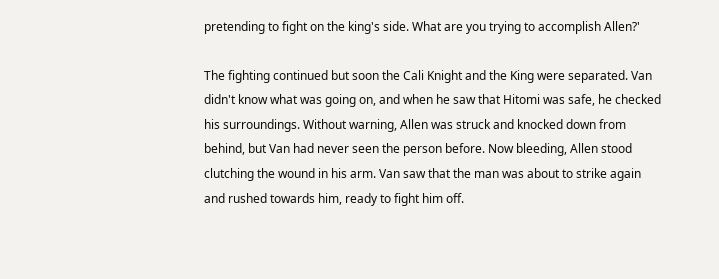pretending to fight on the king's side. What are you trying to accomplish Allen?'

The fighting continued but soon the Cali Knight and the King were separated. Van didn't know what was going on, and when he saw that Hitomi was safe, he checked his surroundings. Without warning, Allen was struck and knocked down from behind, but Van had never seen the person before. Now bleeding, Allen stood clutching the wound in his arm. Van saw that the man was about to strike again and rushed towards him, ready to fight him off.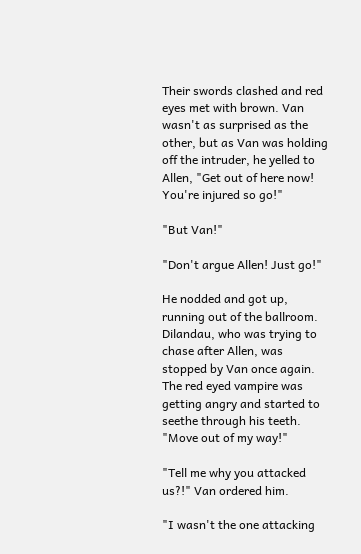Their swords clashed and red eyes met with brown. Van wasn't as surprised as the other, but as Van was holding off the intruder, he yelled to Allen, "Get out of here now! You're injured so go!"

"But Van!"

"Don't argue Allen! Just go!"

He nodded and got up, running out of the ballroom. Dilandau, who was trying to chase after Allen, was stopped by Van once again. The red eyed vampire was getting angry and started to seethe through his teeth. "Move out of my way!"

"Tell me why you attacked us?!" Van ordered him.

"I wasn't the one attacking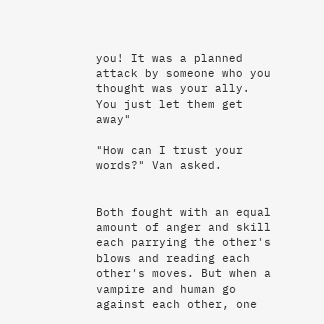you! It was a planned attack by someone who you thought was your ally. You just let them get away"

"How can I trust your words?" Van asked.


Both fought with an equal amount of anger and skill each parrying the other's blows and reading each other's moves. But when a vampire and human go against each other, one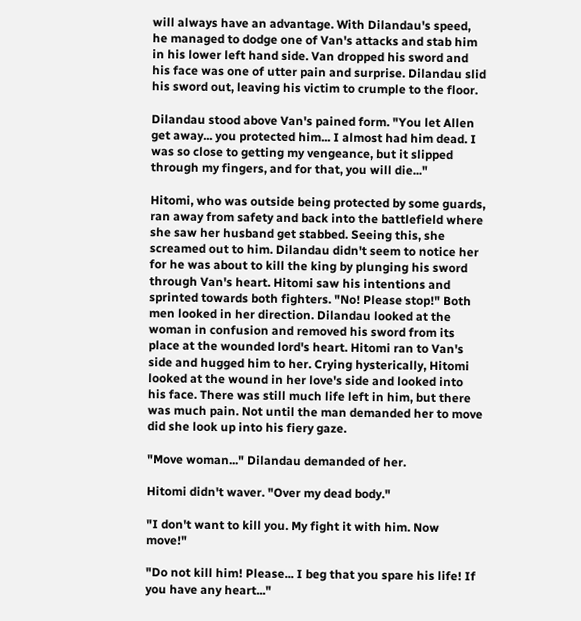will always have an advantage. With Dilandau's speed, he managed to dodge one of Van's attacks and stab him in his lower left hand side. Van dropped his sword and his face was one of utter pain and surprise. Dilandau slid his sword out, leaving his victim to crumple to the floor.

Dilandau stood above Van's pained form. "You let Allen get away... you protected him... I almost had him dead. I was so close to getting my vengeance, but it slipped through my fingers, and for that, you will die..."

Hitomi, who was outside being protected by some guards, ran away from safety and back into the battlefield where she saw her husband get stabbed. Seeing this, she screamed out to him. Dilandau didn't seem to notice her for he was about to kill the king by plunging his sword through Van's heart. Hitomi saw his intentions and sprinted towards both fighters. "No! Please stop!" Both men looked in her direction. Dilandau looked at the woman in confusion and removed his sword from its place at the wounded lord's heart. Hitomi ran to Van's side and hugged him to her. Crying hysterically, Hitomi looked at the wound in her love's side and looked into his face. There was still much life left in him, but there was much pain. Not until the man demanded her to move did she look up into his fiery gaze.

"Move woman..." Dilandau demanded of her.

Hitomi didn't waver. "Over my dead body."

"I don't want to kill you. My fight it with him. Now move!"

"Do not kill him! Please... I beg that you spare his life! If you have any heart..."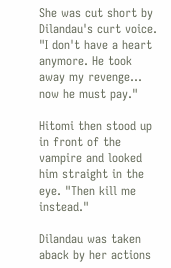She was cut short by Dilandau's curt voice. "I don't have a heart anymore. He took away my revenge... now he must pay."

Hitomi then stood up in front of the vampire and looked him straight in the eye. "Then kill me instead."

Dilandau was taken aback by her actions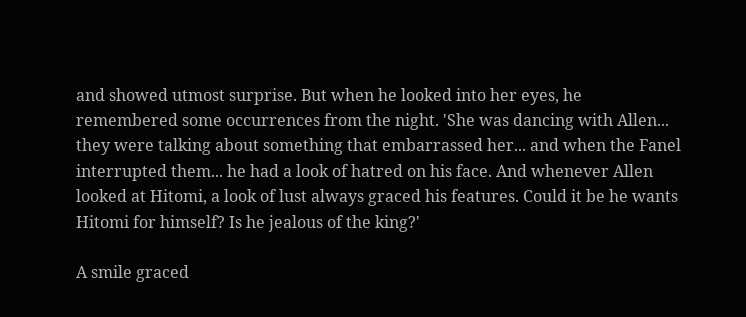and showed utmost surprise. But when he looked into her eyes, he remembered some occurrences from the night. 'She was dancing with Allen... they were talking about something that embarrassed her... and when the Fanel interrupted them... he had a look of hatred on his face. And whenever Allen looked at Hitomi, a look of lust always graced his features. Could it be he wants Hitomi for himself? Is he jealous of the king?'

A smile graced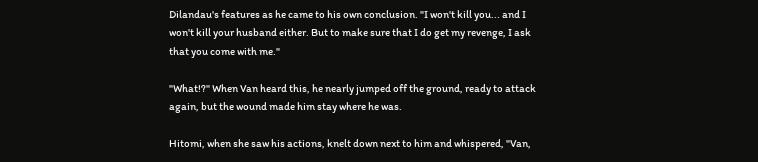Dilandau's features as he came to his own conclusion. "I won't kill you... and I won't kill your husband either. But to make sure that I do get my revenge, I ask that you come with me."

"What!?" When Van heard this, he nearly jumped off the ground, ready to attack again, but the wound made him stay where he was.

Hitomi, when she saw his actions, knelt down next to him and whispered, "Van,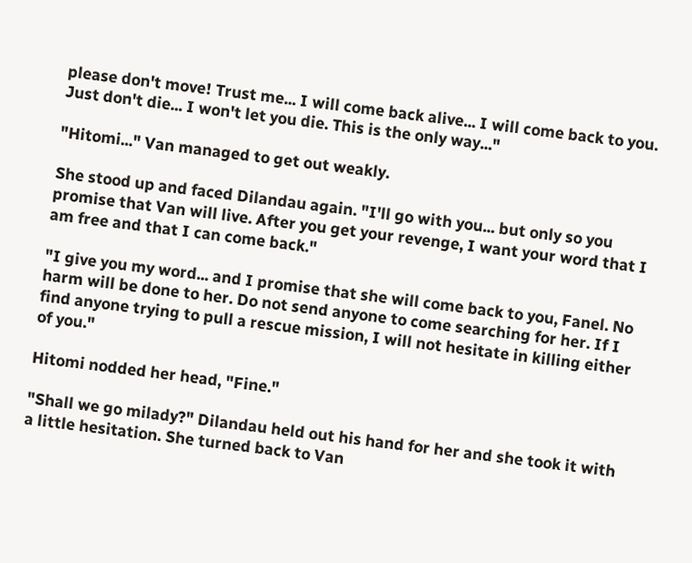please don't move! Trust me... I will come back alive... I will come back to you. Just don't die... I won't let you die. This is the only way..."

"Hitomi..." Van managed to get out weakly.

She stood up and faced Dilandau again. "I'll go with you... but only so you promise that Van will live. After you get your revenge, I want your word that I am free and that I can come back."

"I give you my word... and I promise that she will come back to you, Fanel. No harm will be done to her. Do not send anyone to come searching for her. If I find anyone trying to pull a rescue mission, I will not hesitate in killing either of you."

Hitomi nodded her head, "Fine."

"Shall we go milady?" Dilandau held out his hand for her and she took it with a little hesitation. She turned back to Van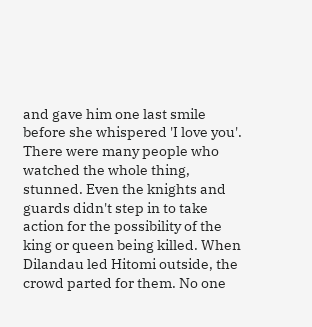and gave him one last smile before she whispered 'I love you'. There were many people who watched the whole thing, stunned. Even the knights and guards didn't step in to take action for the possibility of the king or queen being killed. When Dilandau led Hitomi outside, the crowd parted for them. No one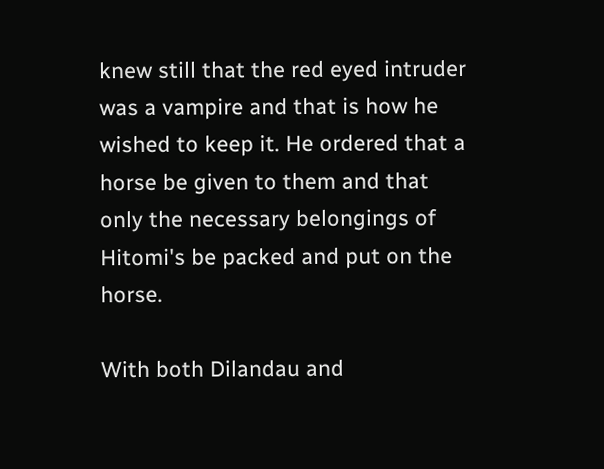knew still that the red eyed intruder was a vampire and that is how he wished to keep it. He ordered that a horse be given to them and that only the necessary belongings of Hitomi's be packed and put on the horse.

With both Dilandau and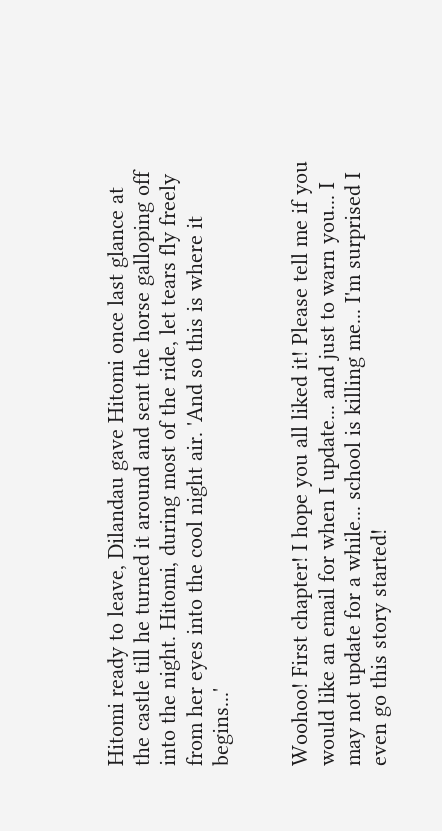Hitomi ready to leave, Dilandau gave Hitomi once last glance at the castle till he turned it around and sent the horse galloping off into the night. Hitomi, during most of the ride, let tears fly freely from her eyes into the cool night air. 'And so this is where it begins...'


Woohoo! First chapter! I hope you all liked it! Please tell me if you would like an email for when I update... and just to warn you... I may not update for a while... school is killing me... I'm surprised I even go this story started!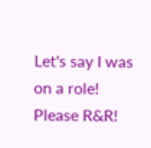Let's say I was on a role! Please R&R!